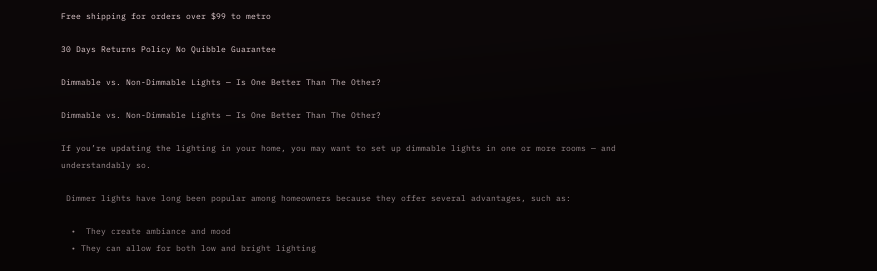Free shipping for orders over $99 to metro

30 Days Returns Policy No Quibble Guarantee

Dimmable vs. Non-Dimmable Lights — Is One Better Than The Other?

Dimmable vs. Non-Dimmable Lights — Is One Better Than The Other?

If you’re updating the lighting in your home, you may want to set up dimmable lights in one or more rooms — and understandably so.

 Dimmer lights have long been popular among homeowners because they offer several advantages, such as:

  •  They create ambiance and mood
  • They can allow for both low and bright lighting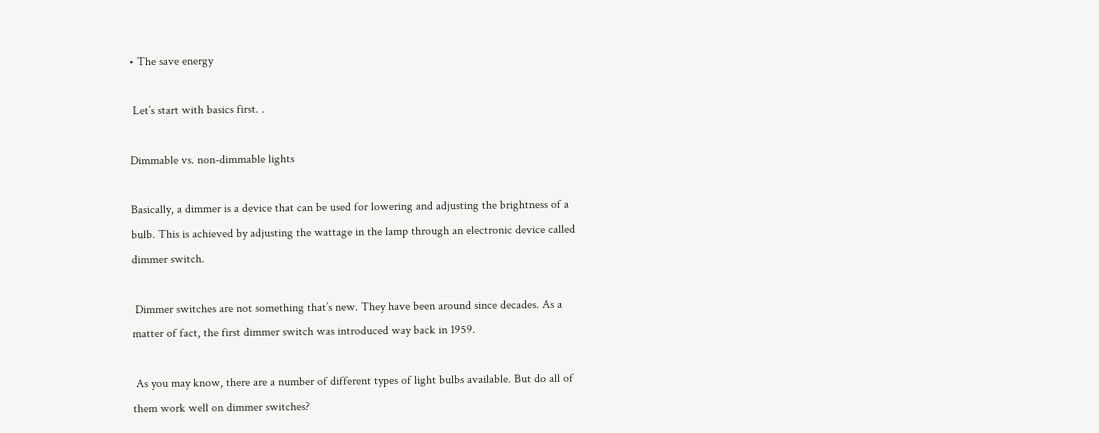• The save energy

 Let’s start with basics first. .

Dimmable vs. non-dimmable lights

Basically, a dimmer is a device that can be used for lowering and adjusting the brightness of a bulb. This is achieved by adjusting the wattage in the lamp through an electronic device called dimmer switch.

 Dimmer switches are not something that’s new. They have been around since decades. As a matter of fact, the first dimmer switch was introduced way back in 1959.

 As you may know, there are a number of different types of light bulbs available. But do all of them work well on dimmer switches?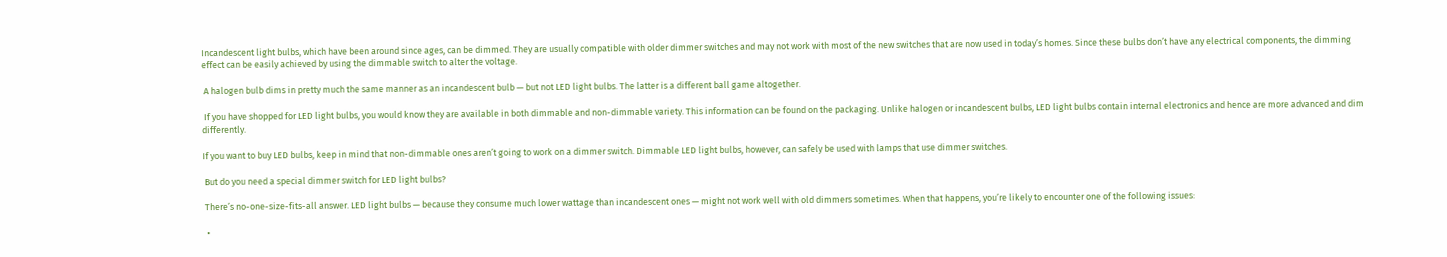Incandescent light bulbs, which have been around since ages, can be dimmed. They are usually compatible with older dimmer switches and may not work with most of the new switches that are now used in today’s homes. Since these bulbs don’t have any electrical components, the dimming effect can be easily achieved by using the dimmable switch to alter the voltage.

 A halogen bulb dims in pretty much the same manner as an incandescent bulb — but not LED light bulbs. The latter is a different ball game altogether.

 If you have shopped for LED light bulbs, you would know they are available in both dimmable and non-dimmable variety. This information can be found on the packaging. Unlike halogen or incandescent bulbs, LED light bulbs contain internal electronics and hence are more advanced and dim differently.

If you want to buy LED bulbs, keep in mind that non-dimmable ones aren’t going to work on a dimmer switch. Dimmable LED light bulbs, however, can safely be used with lamps that use dimmer switches.

 But do you need a special dimmer switch for LED light bulbs?

 There’s no-one-size-fits-all answer. LED light bulbs — because they consume much lower wattage than incandescent ones — might not work well with old dimmers sometimes. When that happens, you’re likely to encounter one of the following issues:

  •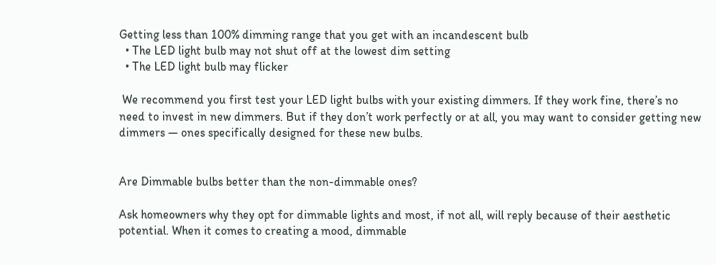Getting less than 100% dimming range that you get with an incandescent bulb
  • The LED light bulb may not shut off at the lowest dim setting
  • The LED light bulb may flicker

 We recommend you first test your LED light bulbs with your existing dimmers. If they work fine, there’s no need to invest in new dimmers. But if they don’t work perfectly or at all, you may want to consider getting new dimmers — ones specifically designed for these new bulbs.


Are Dimmable bulbs better than the non-dimmable ones?

Ask homeowners why they opt for dimmable lights and most, if not all, will reply because of their aesthetic potential. When it comes to creating a mood, dimmable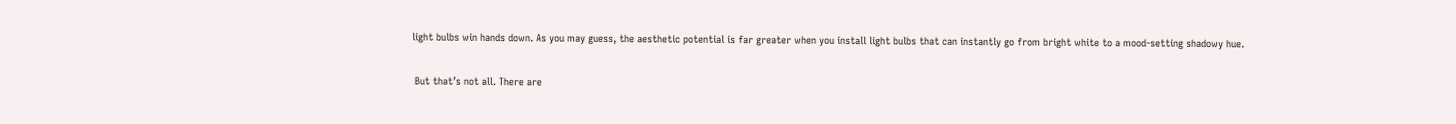light bulbs win hands down. As you may guess, the aesthetic potential is far greater when you install light bulbs that can instantly go from bright white to a mood-setting shadowy hue.

 But that’s not all. There are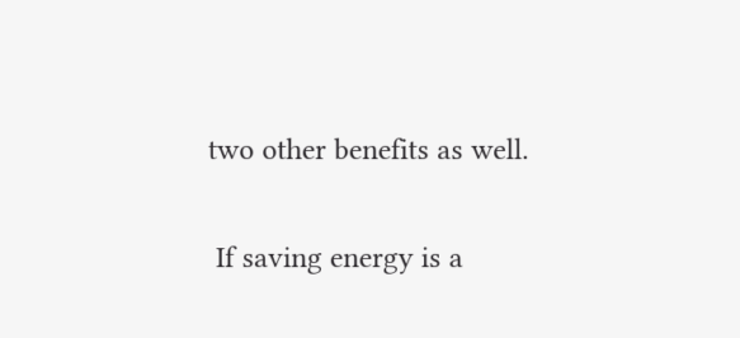two other benefits as well.

 If saving energy is a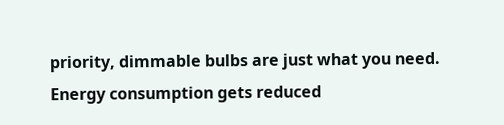priority, dimmable bulbs are just what you need. Energy consumption gets reduced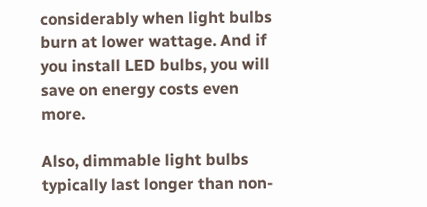considerably when light bulbs burn at lower wattage. And if you install LED bulbs, you will save on energy costs even more.

Also, dimmable light bulbs typically last longer than non-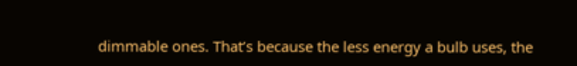dimmable ones. That’s because the less energy a bulb uses, the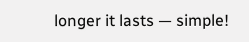longer it lasts — simple!